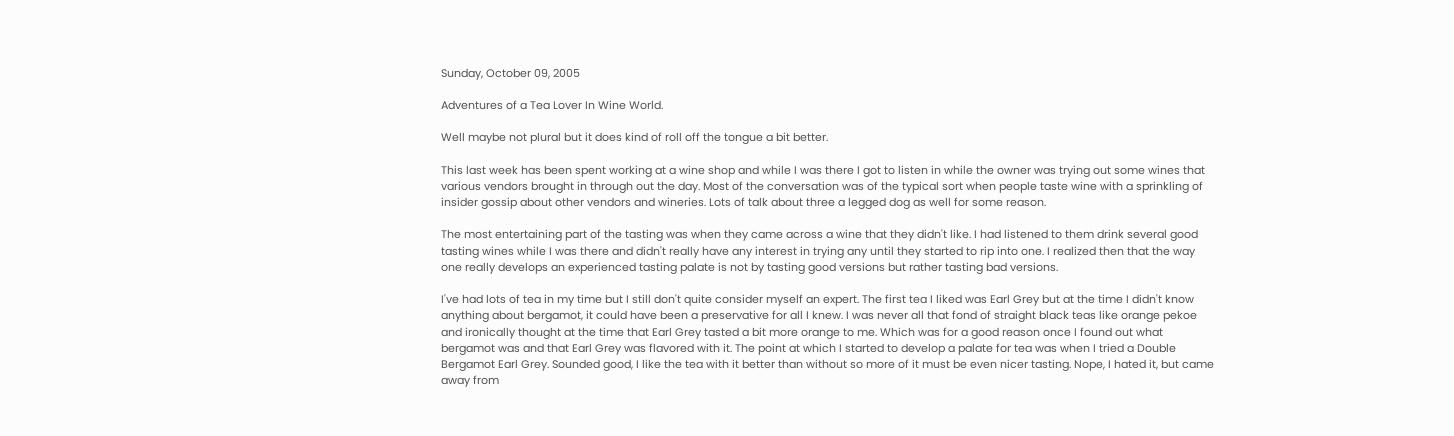Sunday, October 09, 2005

Adventures of a Tea Lover In Wine World.

Well maybe not plural but it does kind of roll off the tongue a bit better.

This last week has been spent working at a wine shop and while I was there I got to listen in while the owner was trying out some wines that various vendors brought in through out the day. Most of the conversation was of the typical sort when people taste wine with a sprinkling of insider gossip about other vendors and wineries. Lots of talk about three a legged dog as well for some reason.

The most entertaining part of the tasting was when they came across a wine that they didn't like. I had listened to them drink several good tasting wines while I was there and didn't really have any interest in trying any until they started to rip into one. I realized then that the way one really develops an experienced tasting palate is not by tasting good versions but rather tasting bad versions.

I've had lots of tea in my time but I still don't quite consider myself an expert. The first tea I liked was Earl Grey but at the time I didn't know anything about bergamot, it could have been a preservative for all I knew. I was never all that fond of straight black teas like orange pekoe and ironically thought at the time that Earl Grey tasted a bit more orange to me. Which was for a good reason once I found out what bergamot was and that Earl Grey was flavored with it. The point at which I started to develop a palate for tea was when I tried a Double Bergamot Earl Grey. Sounded good, I like the tea with it better than without so more of it must be even nicer tasting. Nope, I hated it, but came away from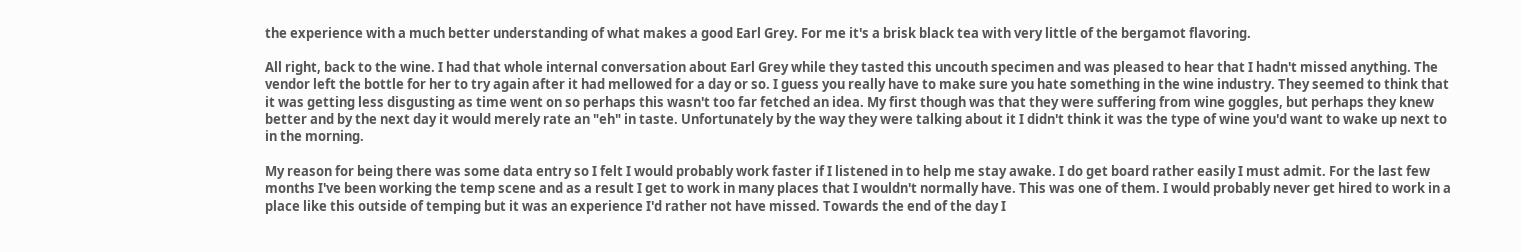the experience with a much better understanding of what makes a good Earl Grey. For me it's a brisk black tea with very little of the bergamot flavoring.

All right, back to the wine. I had that whole internal conversation about Earl Grey while they tasted this uncouth specimen and was pleased to hear that I hadn't missed anything. The vendor left the bottle for her to try again after it had mellowed for a day or so. I guess you really have to make sure you hate something in the wine industry. They seemed to think that it was getting less disgusting as time went on so perhaps this wasn't too far fetched an idea. My first though was that they were suffering from wine goggles, but perhaps they knew better and by the next day it would merely rate an "eh" in taste. Unfortunately by the way they were talking about it I didn't think it was the type of wine you'd want to wake up next to in the morning.

My reason for being there was some data entry so I felt I would probably work faster if I listened in to help me stay awake. I do get board rather easily I must admit. For the last few months I've been working the temp scene and as a result I get to work in many places that I wouldn't normally have. This was one of them. I would probably never get hired to work in a place like this outside of temping but it was an experience I'd rather not have missed. Towards the end of the day I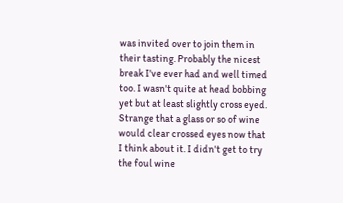was invited over to join them in their tasting. Probably the nicest break I've ever had and well timed too. I wasn't quite at head bobbing yet but at least slightly cross eyed. Strange that a glass or so of wine would clear crossed eyes now that I think about it. I didn't get to try the foul wine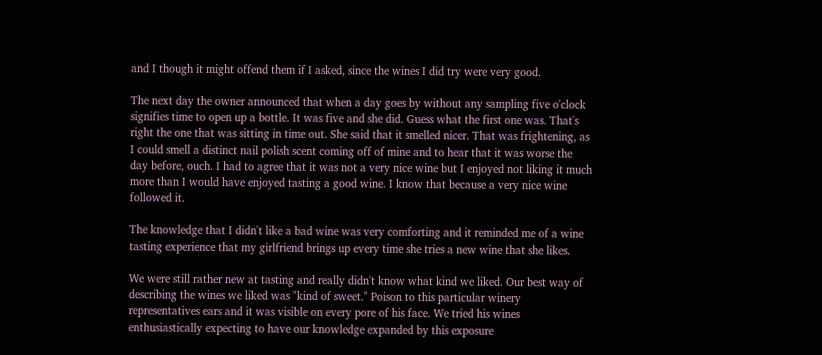and I though it might offend them if I asked, since the wines I did try were very good.

The next day the owner announced that when a day goes by without any sampling five o'clock signifies time to open up a bottle. It was five and she did. Guess what the first one was. That's right the one that was sitting in time out. She said that it smelled nicer. That was frightening, as I could smell a distinct nail polish scent coming off of mine and to hear that it was worse the day before, ouch. I had to agree that it was not a very nice wine but I enjoyed not liking it much more than I would have enjoyed tasting a good wine. I know that because a very nice wine followed it.

The knowledge that I didn't like a bad wine was very comforting and it reminded me of a wine tasting experience that my girlfriend brings up every time she tries a new wine that she likes.

We were still rather new at tasting and really didn't know what kind we liked. Our best way of describing the wines we liked was "kind of sweet." Poison to this particular winery representatives ears and it was visible on every pore of his face. We tried his wines enthusiastically expecting to have our knowledge expanded by this exposure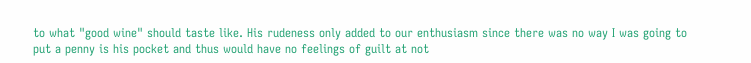to what "good wine" should taste like. His rudeness only added to our enthusiasm since there was no way I was going to put a penny is his pocket and thus would have no feelings of guilt at not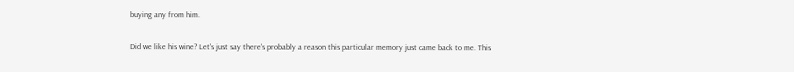buying any from him.

Did we like his wine? Let's just say there's probably a reason this particular memory just came back to me. This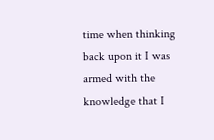time when thinking back upon it I was armed with the knowledge that I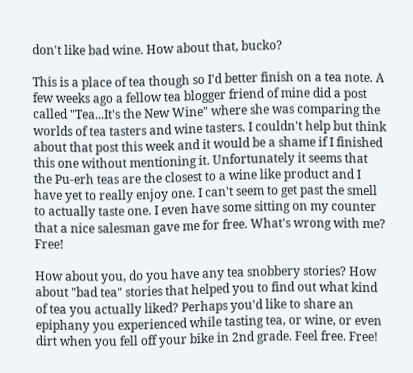don't like bad wine. How about that, bucko?

This is a place of tea though so I'd better finish on a tea note. A few weeks ago a fellow tea blogger friend of mine did a post called "Tea...It's the New Wine" where she was comparing the worlds of tea tasters and wine tasters. I couldn't help but think about that post this week and it would be a shame if I finished this one without mentioning it. Unfortunately it seems that the Pu-erh teas are the closest to a wine like product and I have yet to really enjoy one. I can't seem to get past the smell to actually taste one. I even have some sitting on my counter that a nice salesman gave me for free. What's wrong with me? Free!

How about you, do you have any tea snobbery stories? How about "bad tea" stories that helped you to find out what kind of tea you actually liked? Perhaps you'd like to share an epiphany you experienced while tasting tea, or wine, or even dirt when you fell off your bike in 2nd grade. Feel free. Free!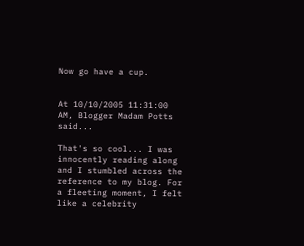Now go have a cup.


At 10/10/2005 11:31:00 AM, Blogger Madam Potts said...

That's so cool... I was innocently reading along and I stumbled across the reference to my blog. For a fleeting moment, I felt like a celebrity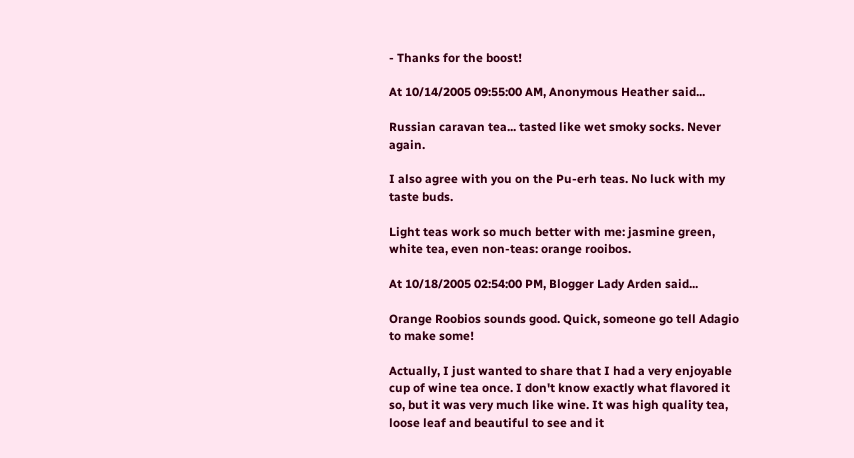- Thanks for the boost!

At 10/14/2005 09:55:00 AM, Anonymous Heather said...

Russian caravan tea... tasted like wet smoky socks. Never again.

I also agree with you on the Pu-erh teas. No luck with my taste buds.

Light teas work so much better with me: jasmine green, white tea, even non-teas: orange rooibos.

At 10/18/2005 02:54:00 PM, Blogger Lady Arden said...

Orange Roobios sounds good. Quick, someone go tell Adagio to make some!

Actually, I just wanted to share that I had a very enjoyable cup of wine tea once. I don't know exactly what flavored it so, but it was very much like wine. It was high quality tea, loose leaf and beautiful to see and it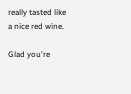really tasted like a nice red wine.

Glad you're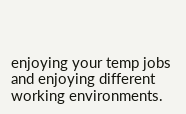enjoying your temp jobs and enjoying different working environments.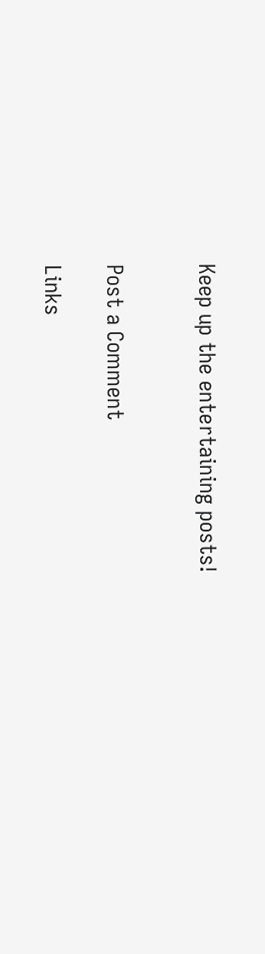Keep up the entertaining posts!


Post a Comment

Links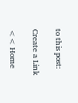to this post:

Create a Link

<< Home